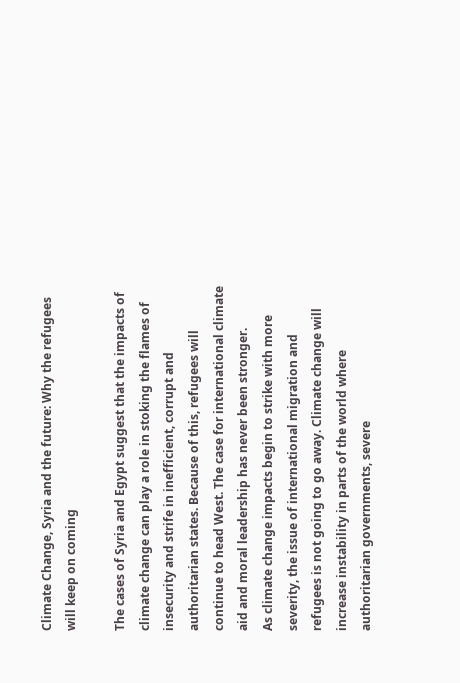Climate Change, Syria and the future: Why the refugees will keep on coming

The cases of Syria and Egypt suggest that the impacts of climate change can play a role in stoking the flames of insecurity and strife in inefficient, corrupt and authoritarian states. Because of this, refugees will continue to head West. The case for international climate aid and moral leadership has never been stronger.
As climate change impacts begin to strike with more severity, the issue of international migration and refugees is not going to go away. Climate change will increase instability in parts of the world where authoritarian governments, severe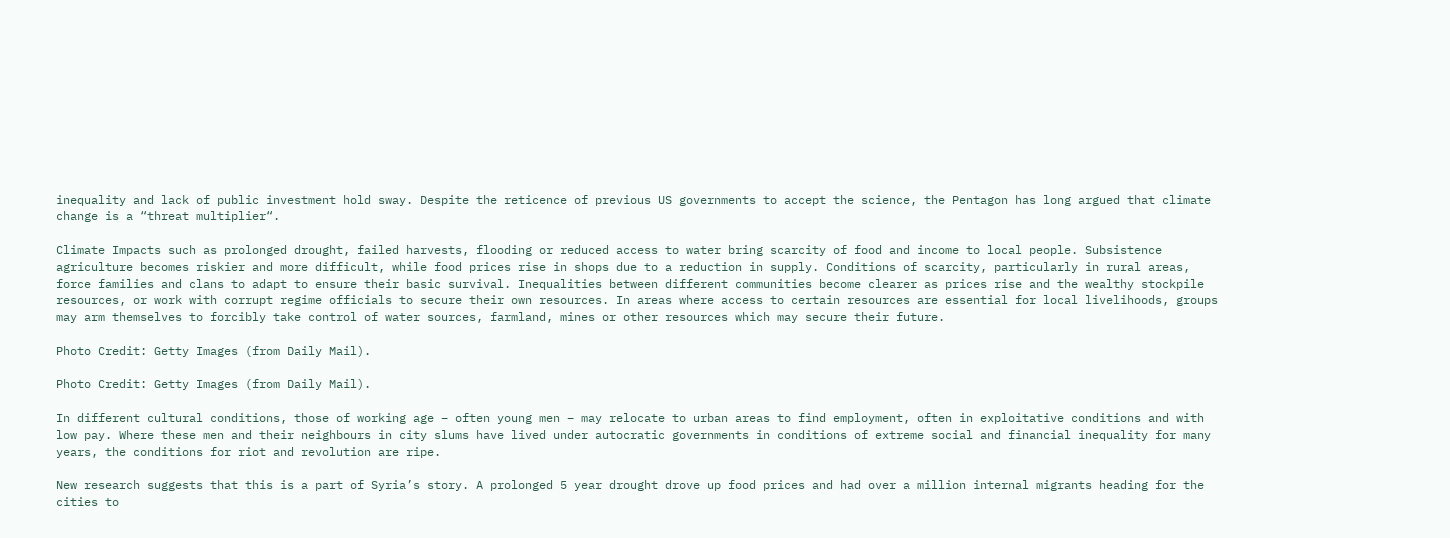inequality and lack of public investment hold sway. Despite the reticence of previous US governments to accept the science, the Pentagon has long argued that climate change is a “threat multiplier“.

Climate Impacts such as prolonged drought, failed harvests, flooding or reduced access to water bring scarcity of food and income to local people. Subsistence agriculture becomes riskier and more difficult, while food prices rise in shops due to a reduction in supply. Conditions of scarcity, particularly in rural areas, force families and clans to adapt to ensure their basic survival. Inequalities between different communities become clearer as prices rise and the wealthy stockpile resources, or work with corrupt regime officials to secure their own resources. In areas where access to certain resources are essential for local livelihoods, groups may arm themselves to forcibly take control of water sources, farmland, mines or other resources which may secure their future.

Photo Credit: Getty Images (from Daily Mail).

Photo Credit: Getty Images (from Daily Mail).

In different cultural conditions, those of working age – often young men – may relocate to urban areas to find employment, often in exploitative conditions and with low pay. Where these men and their neighbours in city slums have lived under autocratic governments in conditions of extreme social and financial inequality for many years, the conditions for riot and revolution are ripe.

New research suggests that this is a part of Syria’s story. A prolonged 5 year drought drove up food prices and had over a million internal migrants heading for the cities to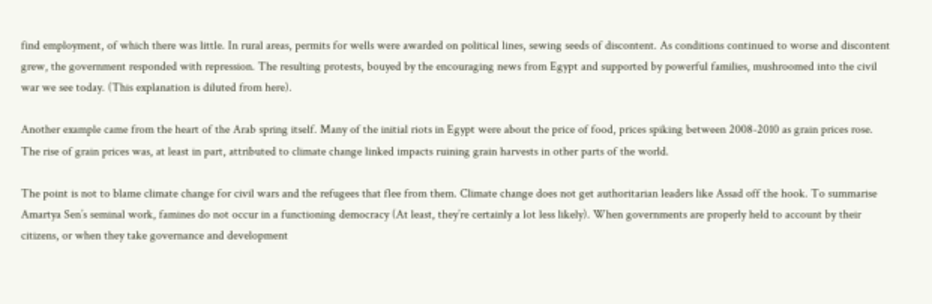find employment, of which there was little. In rural areas, permits for wells were awarded on political lines, sewing seeds of discontent. As conditions continued to worse and discontent grew, the government responded with repression. The resulting protests, bouyed by the encouraging news from Egypt and supported by powerful families, mushroomed into the civil war we see today. (This explanation is diluted from here).

Another example came from the heart of the Arab spring itself. Many of the initial riots in Egypt were about the price of food, prices spiking between 2008-2010 as grain prices rose. The rise of grain prices was, at least in part, attributed to climate change linked impacts ruining grain harvests in other parts of the world.

The point is not to blame climate change for civil wars and the refugees that flee from them. Climate change does not get authoritarian leaders like Assad off the hook. To summarise Amartya Sen’s seminal work, famines do not occur in a functioning democracy (At least, they’re certainly a lot less likely). When governments are properly held to account by their citizens, or when they take governance and development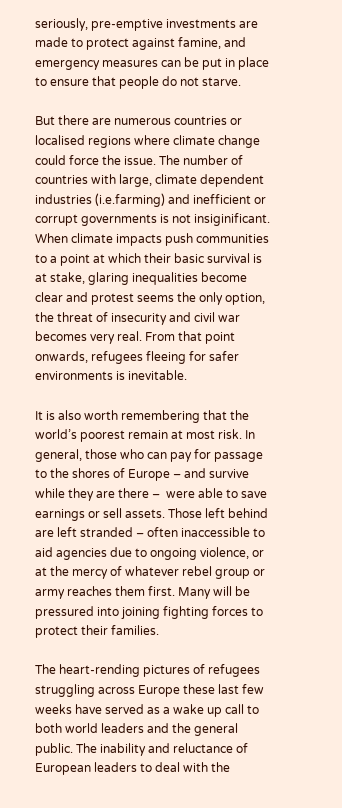seriously, pre-emptive investments are made to protect against famine, and emergency measures can be put in place to ensure that people do not starve.

But there are numerous countries or localised regions where climate change could force the issue. The number of countries with large, climate dependent industries (i.e.farming) and inefficient or corrupt governments is not insiginificant. When climate impacts push communities to a point at which their basic survival is at stake, glaring inequalities become clear and protest seems the only option, the threat of insecurity and civil war becomes very real. From that point onwards, refugees fleeing for safer environments is inevitable.

It is also worth remembering that the world’s poorest remain at most risk. In general, those who can pay for passage to the shores of Europe – and survive while they are there –  were able to save earnings or sell assets. Those left behind are left stranded – often inaccessible to aid agencies due to ongoing violence, or at the mercy of whatever rebel group or army reaches them first. Many will be pressured into joining fighting forces to protect their families.

The heart-rending pictures of refugees struggling across Europe these last few weeks have served as a wake up call to both world leaders and the general public. The inability and reluctance of European leaders to deal with the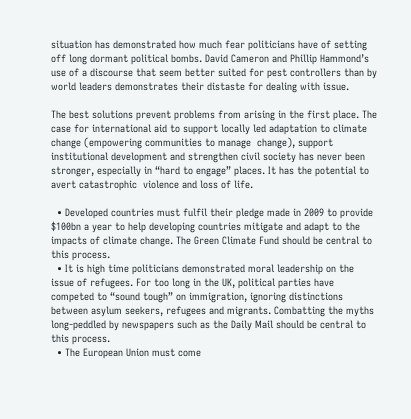situation has demonstrated how much fear politicians have of setting off long dormant political bombs. David Cameron and Phillip Hammond’s use of a discourse that seem better suited for pest controllers than by world leaders demonstrates their distaste for dealing with issue.

The best solutions prevent problems from arising in the first place. The case for international aid to support locally led adaptation to climate change (empowering communities to manage  change), support institutional development and strengthen civil society has never been stronger, especially in “hard to engage” places. It has the potential to avert catastrophic  violence and loss of life.

  • Developed countries must fulfil their pledge made in 2009 to provide $100bn a year to help developing countries mitigate and adapt to the impacts of climate change. The Green Climate Fund should be central to this process.
  • It is high time politicians demonstrated moral leadership on the issue of refugees. For too long in the UK, political parties have competed to “sound tough” on immigration, ignoring distinctions between asylum seekers, refugees and migrants. Combatting the myths long-peddled by newspapers such as the Daily Mail should be central to this process.
  • The European Union must come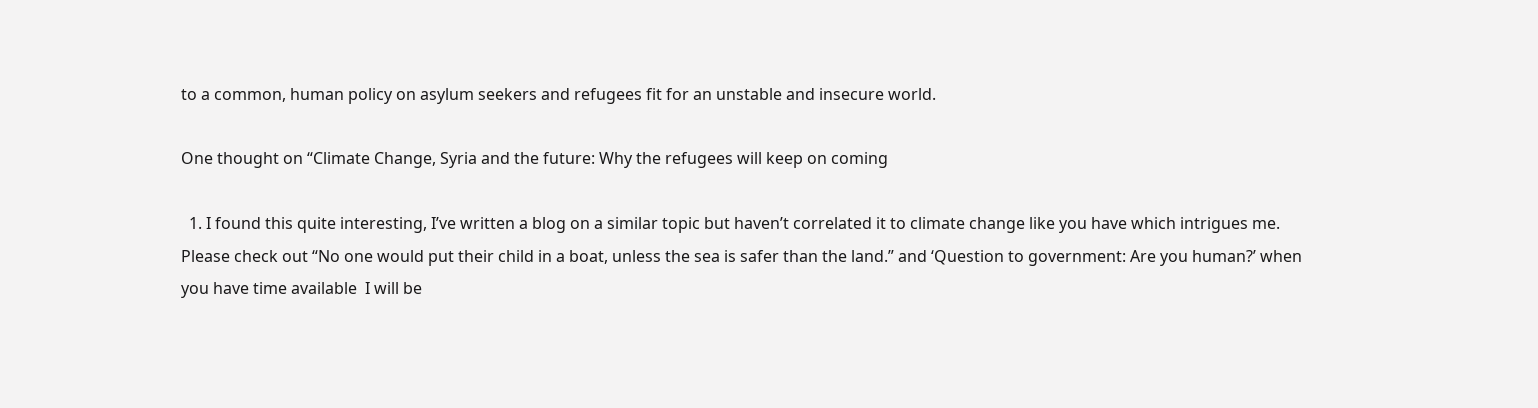to a common, human policy on asylum seekers and refugees fit for an unstable and insecure world.

One thought on “Climate Change, Syria and the future: Why the refugees will keep on coming

  1. I found this quite interesting, I’ve written a blog on a similar topic but haven’t correlated it to climate change like you have which intrigues me. Please check out “No one would put their child in a boat, unless the sea is safer than the land.” and ‘Question to government: Are you human?’ when you have time available  I will be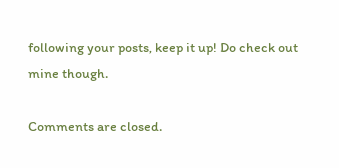following your posts, keep it up! Do check out mine though.

Comments are closed.